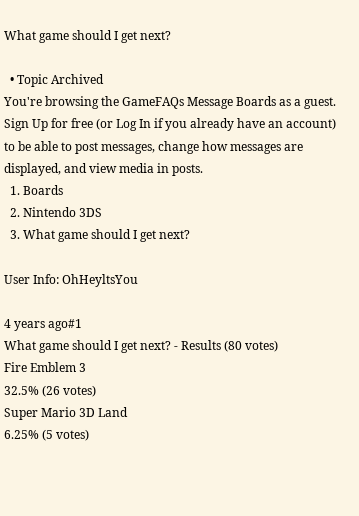What game should I get next?

  • Topic Archived
You're browsing the GameFAQs Message Boards as a guest. Sign Up for free (or Log In if you already have an account) to be able to post messages, change how messages are displayed, and view media in posts.
  1. Boards
  2. Nintendo 3DS
  3. What game should I get next?

User Info: OhHeyltsYou

4 years ago#1
What game should I get next? - Results (80 votes)
Fire Emblem 3
32.5% (26 votes)
Super Mario 3D Land
6.25% (5 votes)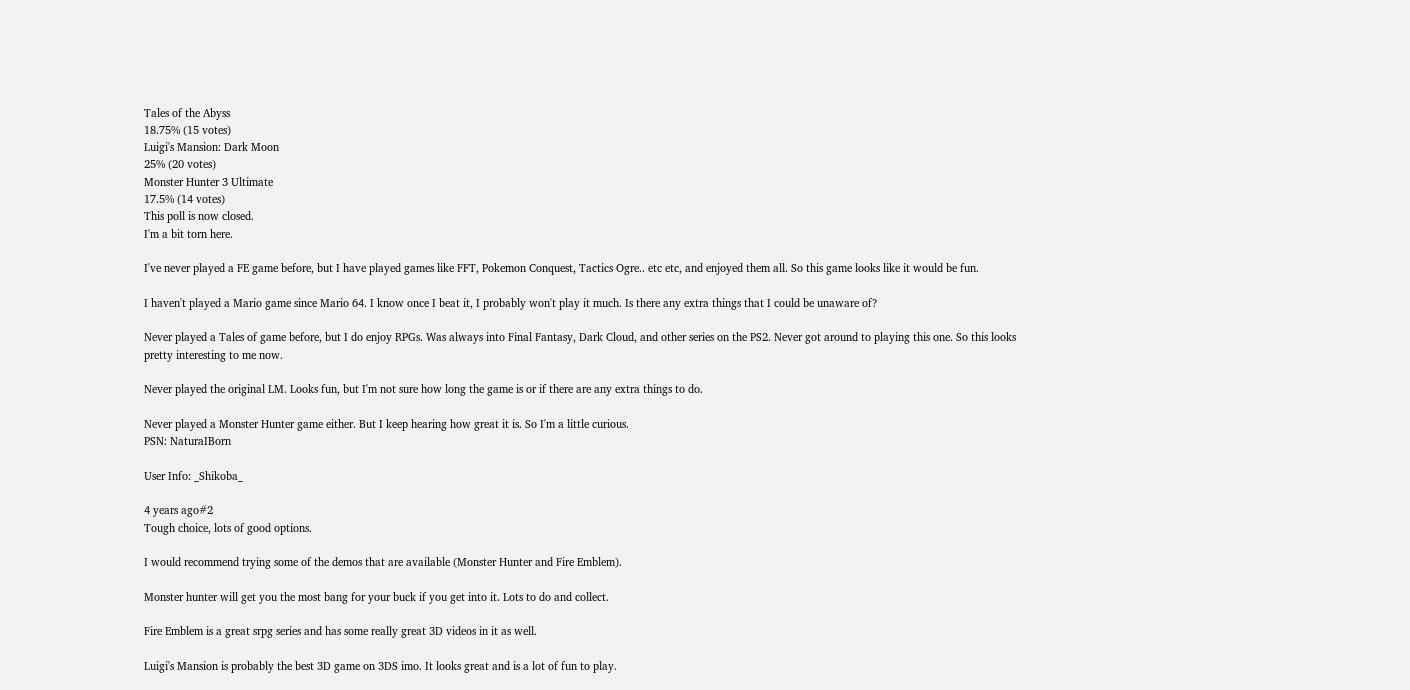Tales of the Abyss
18.75% (15 votes)
Luigi's Mansion: Dark Moon
25% (20 votes)
Monster Hunter 3 Ultimate
17.5% (14 votes)
This poll is now closed.
I'm a bit torn here.

I've never played a FE game before, but I have played games like FFT, Pokemon Conquest, Tactics Ogre.. etc etc, and enjoyed them all. So this game looks like it would be fun.

I haven't played a Mario game since Mario 64. I know once I beat it, I probably won't play it much. Is there any extra things that I could be unaware of?

Never played a Tales of game before, but I do enjoy RPGs. Was always into Final Fantasy, Dark Cloud, and other series on the PS2. Never got around to playing this one. So this looks pretty interesting to me now.

Never played the original LM. Looks fun, but I'm not sure how long the game is or if there are any extra things to do.

Never played a Monster Hunter game either. But I keep hearing how great it is. So I'm a little curious.
PSN: NaturaIBorn

User Info: _Shikoba_

4 years ago#2
Tough choice, lots of good options.

I would recommend trying some of the demos that are available (Monster Hunter and Fire Emblem).

Monster hunter will get you the most bang for your buck if you get into it. Lots to do and collect.

Fire Emblem is a great srpg series and has some really great 3D videos in it as well.

Luigi's Mansion is probably the best 3D game on 3DS imo. It looks great and is a lot of fun to play.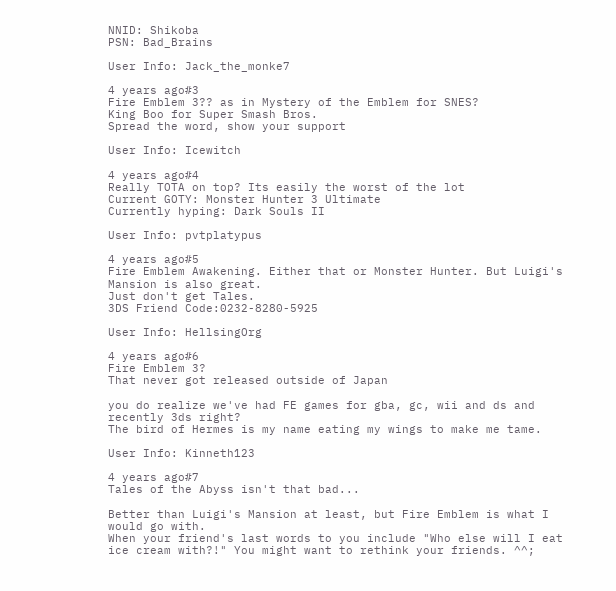NNID: Shikoba
PSN: Bad_Brains

User Info: Jack_the_monke7

4 years ago#3
Fire Emblem 3?? as in Mystery of the Emblem for SNES?
King Boo for Super Smash Bros.
Spread the word, show your support

User Info: Icewitch

4 years ago#4
Really TOTA on top? Its easily the worst of the lot
Current GOTY: Monster Hunter 3 Ultimate
Currently hyping: Dark Souls II

User Info: pvtplatypus

4 years ago#5
Fire Emblem Awakening. Either that or Monster Hunter. But Luigi's Mansion is also great.
Just don't get Tales.
3DS Friend Code:0232-8280-5925

User Info: HellsingOrg

4 years ago#6
Fire Emblem 3?
That never got released outside of Japan

you do realize we've had FE games for gba, gc, wii and ds and recently 3ds right?
The bird of Hermes is my name eating my wings to make me tame.

User Info: Kinneth123

4 years ago#7
Tales of the Abyss isn't that bad...

Better than Luigi's Mansion at least, but Fire Emblem is what I would go with.
When your friend's last words to you include "Who else will I eat ice cream with?!" You might want to rethink your friends. ^^;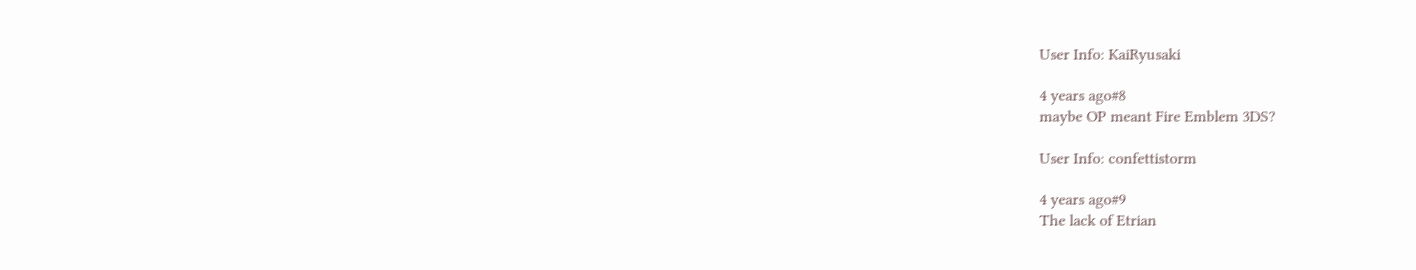User Info: KaiRyusaki

4 years ago#8
maybe OP meant Fire Emblem 3DS?

User Info: confettistorm

4 years ago#9
The lack of Etrian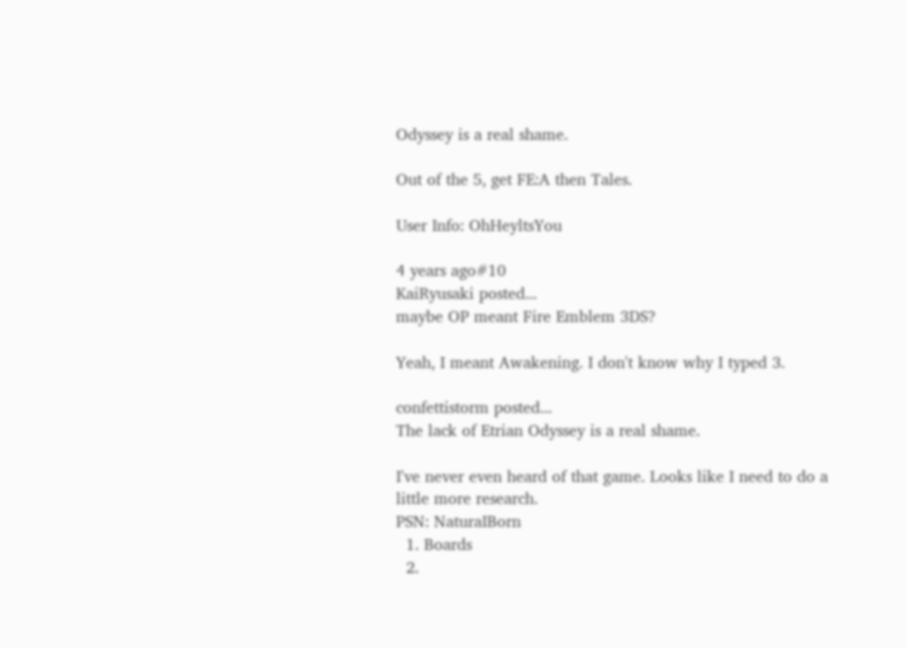Odyssey is a real shame.

Out of the 5, get FE:A then Tales.

User Info: OhHeyltsYou

4 years ago#10
KaiRyusaki posted...
maybe OP meant Fire Emblem 3DS?

Yeah, I meant Awakening. I don't know why I typed 3.

confettistorm posted...
The lack of Etrian Odyssey is a real shame.

I've never even heard of that game. Looks like I need to do a little more research.
PSN: NaturaIBorn
  1. Boards
  2.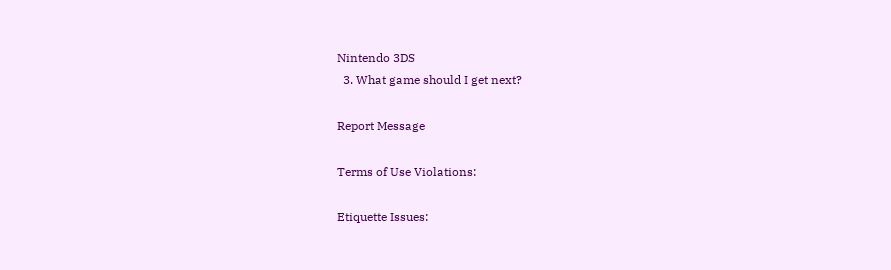Nintendo 3DS
  3. What game should I get next?

Report Message

Terms of Use Violations:

Etiquette Issues: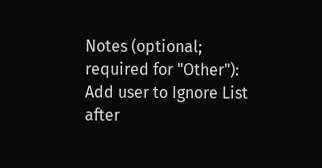Notes (optional; required for "Other"):
Add user to Ignore List after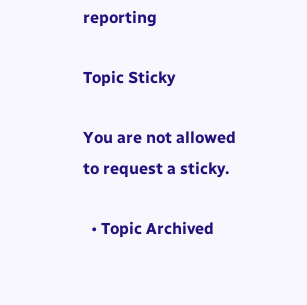reporting

Topic Sticky

You are not allowed to request a sticky.

  • Topic Archived